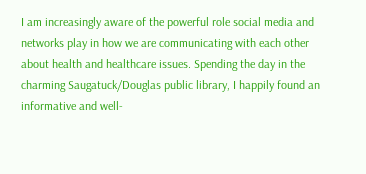I am increasingly aware of the powerful role social media and networks play in how we are communicating with each other about health and healthcare issues. Spending the day in the charming Saugatuck/Douglas public library, I happily found an informative and well-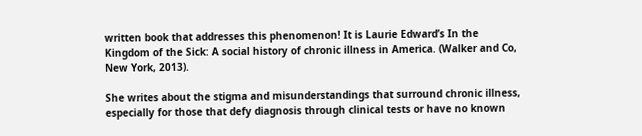written book that addresses this phenomenon! It is Laurie Edward’s In the Kingdom of the Sick: A social history of chronic illness in America. (Walker and Co, New York, 2013).

She writes about the stigma and misunderstandings that surround chronic illness, especially for those that defy diagnosis through clinical tests or have no known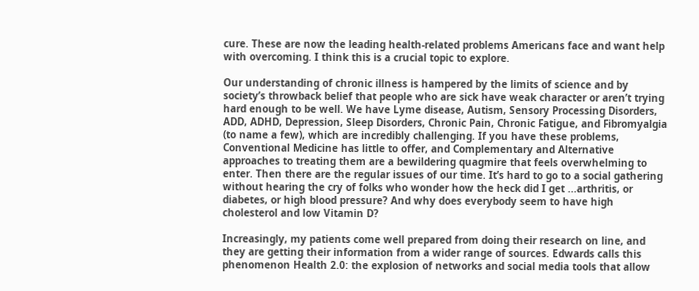cure. These are now the leading health-related problems Americans face and want help with overcoming. I think this is a crucial topic to explore.

Our understanding of chronic illness is hampered by the limits of science and by society’s throwback belief that people who are sick have weak character or aren’t trying hard enough to be well. We have Lyme disease, Autism, Sensory Processing Disorders, ADD, ADHD, Depression, Sleep Disorders, Chronic Pain, Chronic Fatigue, and Fibromyalgia (to name a few), which are incredibly challenging. If you have these problems, Conventional Medicine has little to offer, and Complementary and Alternative approaches to treating them are a bewildering quagmire that feels overwhelming to enter. Then there are the regular issues of our time. It’s hard to go to a social gathering without hearing the cry of folks who wonder how the heck did I get ...arthritis, or diabetes, or high blood pressure? And why does everybody seem to have high cholesterol and low Vitamin D?

Increasingly, my patients come well prepared from doing their research on line, and they are getting their information from a wider range of sources. Edwards calls this phenomenon Health 2.0: the explosion of networks and social media tools that allow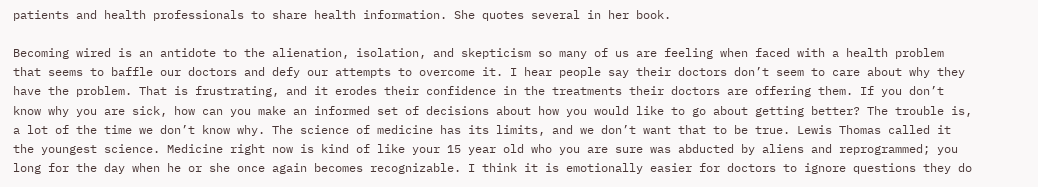patients and health professionals to share health information. She quotes several in her book.

Becoming wired is an antidote to the alienation, isolation, and skepticism so many of us are feeling when faced with a health problem that seems to baffle our doctors and defy our attempts to overcome it. I hear people say their doctors don’t seem to care about why they have the problem. That is frustrating, and it erodes their confidence in the treatments their doctors are offering them. If you don’t know why you are sick, how can you make an informed set of decisions about how you would like to go about getting better? The trouble is, a lot of the time we don’t know why. The science of medicine has its limits, and we don’t want that to be true. Lewis Thomas called it the youngest science. Medicine right now is kind of like your 15 year old who you are sure was abducted by aliens and reprogrammed; you long for the day when he or she once again becomes recognizable. I think it is emotionally easier for doctors to ignore questions they do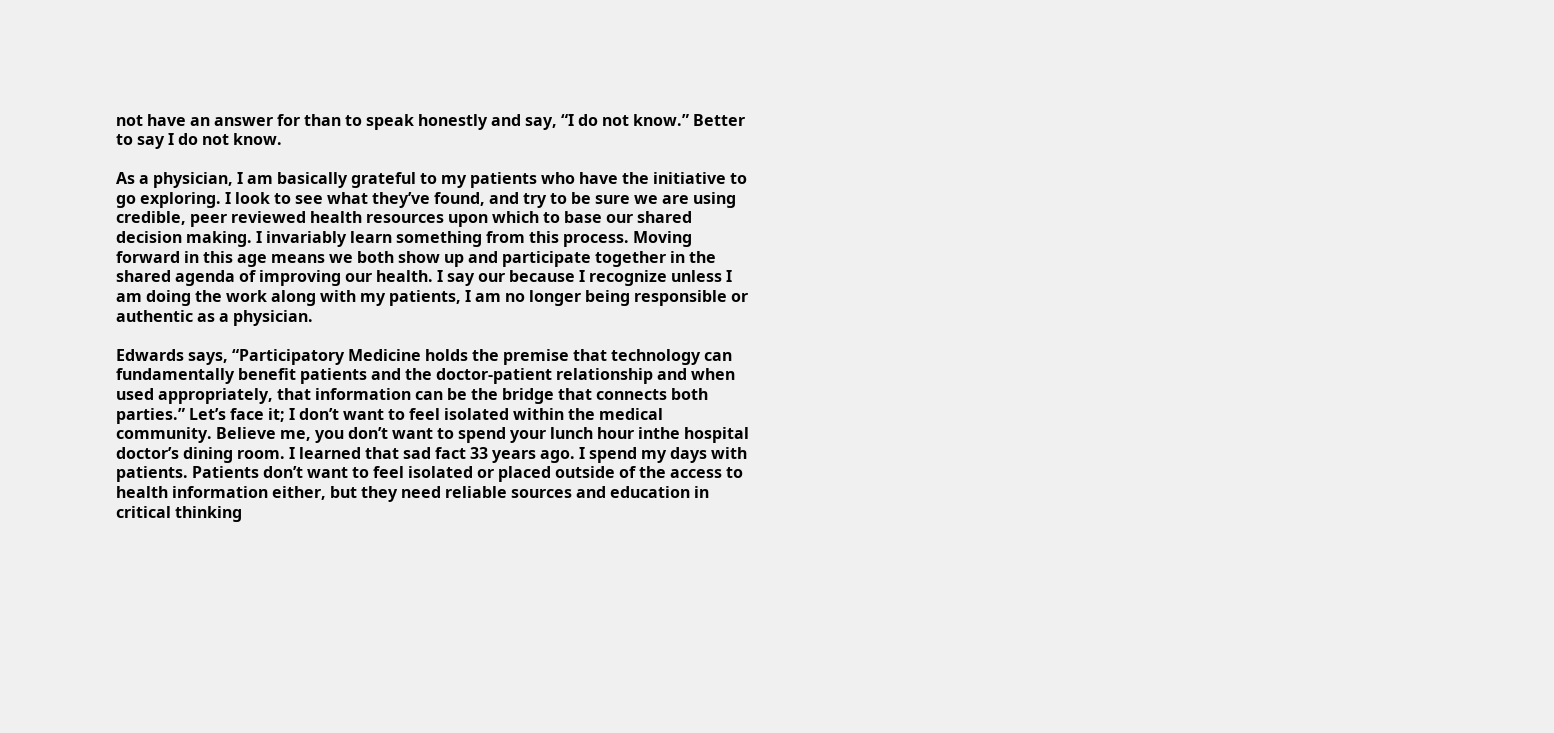not have an answer for than to speak honestly and say, “I do not know.” Better to say I do not know.

As a physician, I am basically grateful to my patients who have the initiative to go exploring. I look to see what they’ve found, and try to be sure we are using credible, peer reviewed health resources upon which to base our shared decision making. I invariably learn something from this process. Moving forward in this age means we both show up and participate together in the shared agenda of improving our health. I say our because I recognize unless I am doing the work along with my patients, I am no longer being responsible or authentic as a physician.

Edwards says, “Participatory Medicine holds the premise that technology can fundamentally benefit patients and the doctor-patient relationship and when used appropriately, that information can be the bridge that connects both parties.” Let’s face it; I don’t want to feel isolated within the medical community. Believe me, you don’t want to spend your lunch hour inthe hospital doctor’s dining room. I learned that sad fact 33 years ago. I spend my days with patients. Patients don’t want to feel isolated or placed outside of the access to health information either, but they need reliable sources and education in critical thinking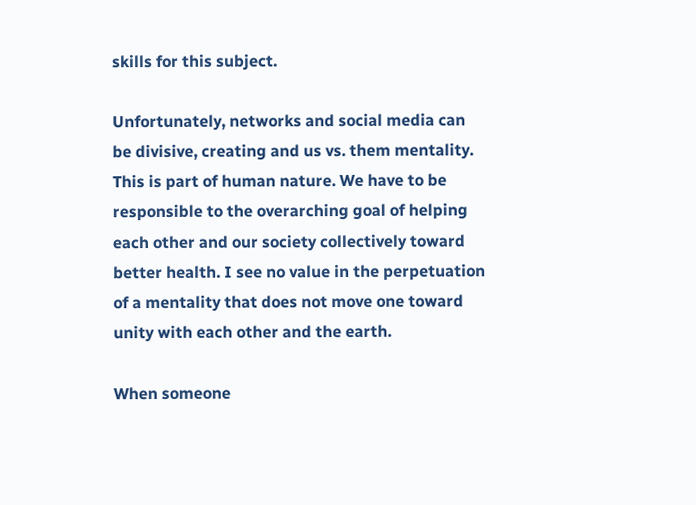skills for this subject.

Unfortunately, networks and social media can be divisive, creating and us vs. them mentality. This is part of human nature. We have to be responsible to the overarching goal of helping each other and our society collectively toward better health. I see no value in the perpetuation of a mentality that does not move one toward unity with each other and the earth.

When someone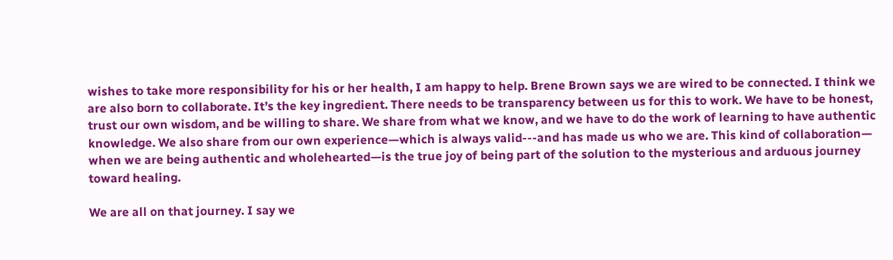wishes to take more responsibility for his or her health, I am happy to help. Brene Brown says we are wired to be connected. I think we are also born to collaborate. It’s the key ingredient. There needs to be transparency between us for this to work. We have to be honest, trust our own wisdom, and be willing to share. We share from what we know, and we have to do the work of learning to have authentic knowledge. We also share from our own experience—which is always valid---and has made us who we are. This kind of collaboration— when we are being authentic and wholehearted—is the true joy of being part of the solution to the mysterious and arduous journey toward healing.

We are all on that journey. I say we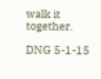walk it together.

DNG 5-1-15